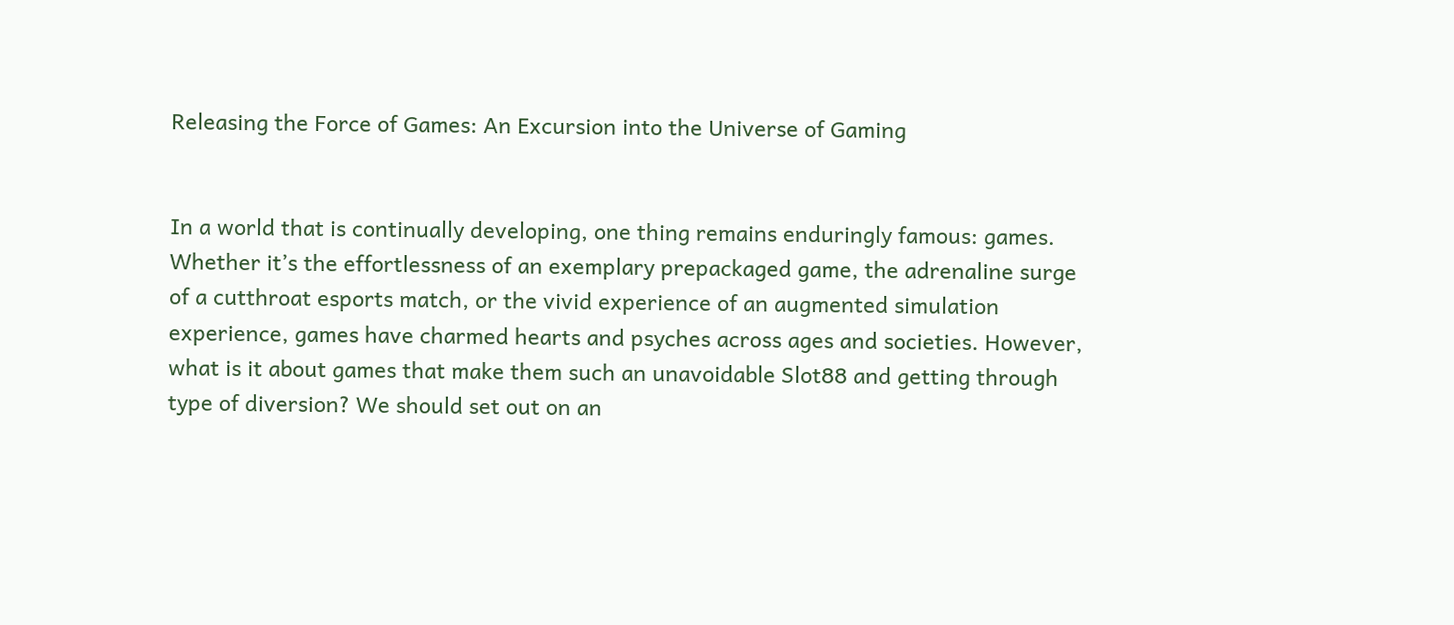Releasing the Force of Games: An Excursion into the Universe of Gaming


In a world that is continually developing, one thing remains enduringly famous: games. Whether it’s the effortlessness of an exemplary prepackaged game, the adrenaline surge of a cutthroat esports match, or the vivid experience of an augmented simulation experience, games have charmed hearts and psyches across ages and societies. However, what is it about games that make them such an unavoidable Slot88 and getting through type of diversion? We should set out on an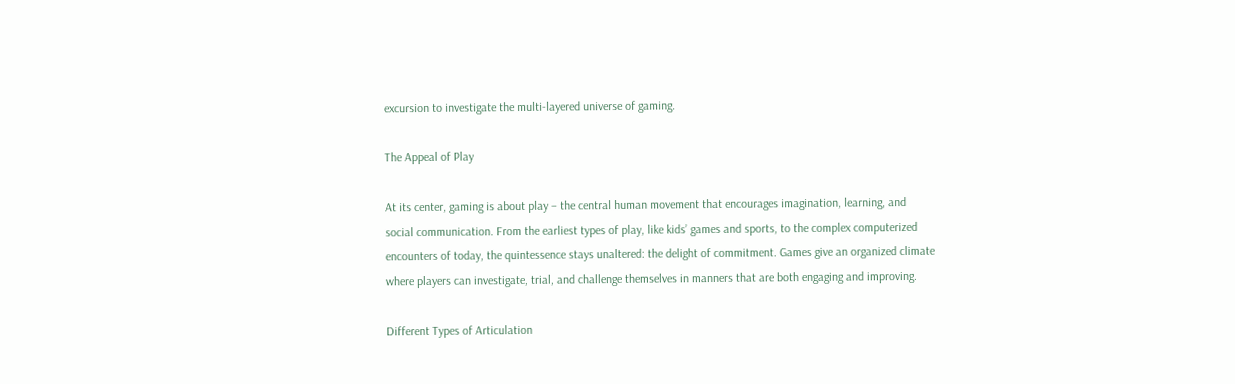excursion to investigate the multi-layered universe of gaming.

The Appeal of Play

At its center, gaming is about play – the central human movement that encourages imagination, learning, and social communication. From the earliest types of play, like kids’ games and sports, to the complex computerized encounters of today, the quintessence stays unaltered: the delight of commitment. Games give an organized climate where players can investigate, trial, and challenge themselves in manners that are both engaging and improving.

Different Types of Articulation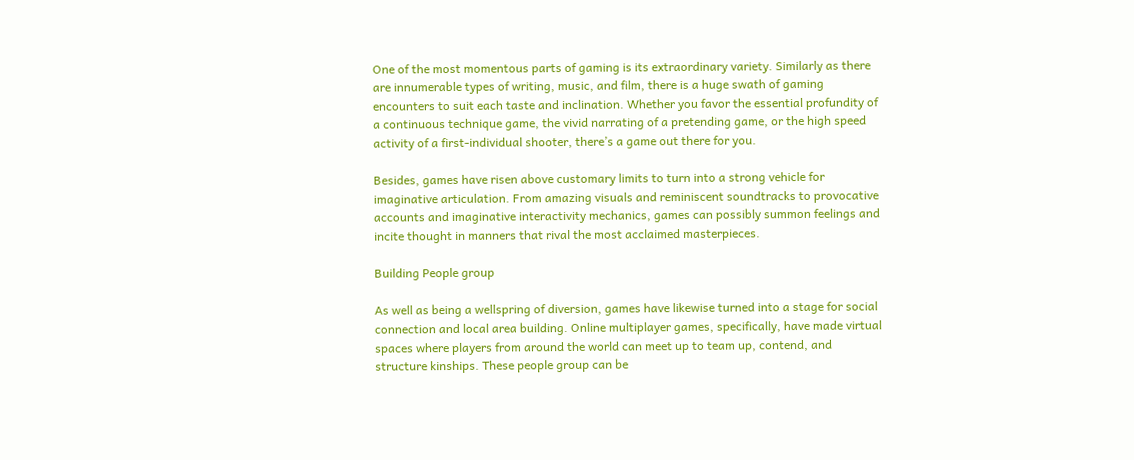One of the most momentous parts of gaming is its extraordinary variety. Similarly as there are innumerable types of writing, music, and film, there is a huge swath of gaming encounters to suit each taste and inclination. Whether you favor the essential profundity of a continuous technique game, the vivid narrating of a pretending game, or the high speed activity of a first-individual shooter, there’s a game out there for you.

Besides, games have risen above customary limits to turn into a strong vehicle for imaginative articulation. From amazing visuals and reminiscent soundtracks to provocative accounts and imaginative interactivity mechanics, games can possibly summon feelings and incite thought in manners that rival the most acclaimed masterpieces.

Building People group

As well as being a wellspring of diversion, games have likewise turned into a stage for social connection and local area building. Online multiplayer games, specifically, have made virtual spaces where players from around the world can meet up to team up, contend, and structure kinships. These people group can be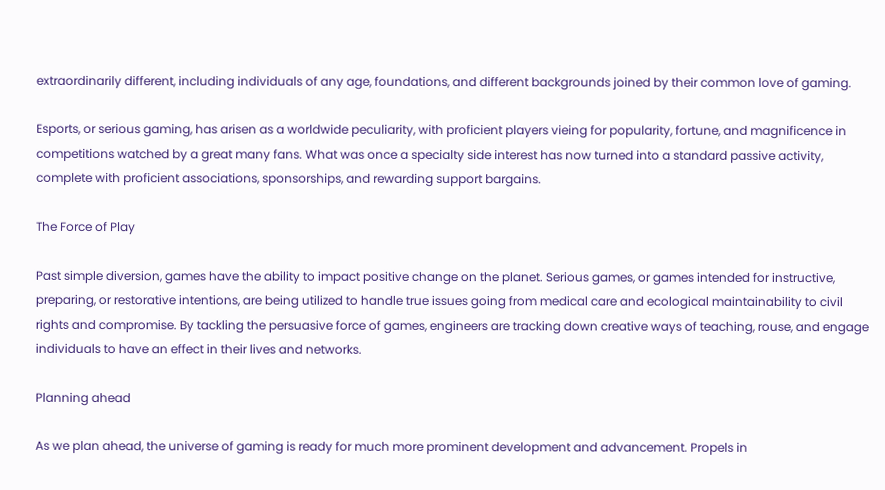extraordinarily different, including individuals of any age, foundations, and different backgrounds joined by their common love of gaming.

Esports, or serious gaming, has arisen as a worldwide peculiarity, with proficient players vieing for popularity, fortune, and magnificence in competitions watched by a great many fans. What was once a specialty side interest has now turned into a standard passive activity, complete with proficient associations, sponsorships, and rewarding support bargains.

The Force of Play

Past simple diversion, games have the ability to impact positive change on the planet. Serious games, or games intended for instructive, preparing, or restorative intentions, are being utilized to handle true issues going from medical care and ecological maintainability to civil rights and compromise. By tackling the persuasive force of games, engineers are tracking down creative ways of teaching, rouse, and engage individuals to have an effect in their lives and networks.

Planning ahead

As we plan ahead, the universe of gaming is ready for much more prominent development and advancement. Propels in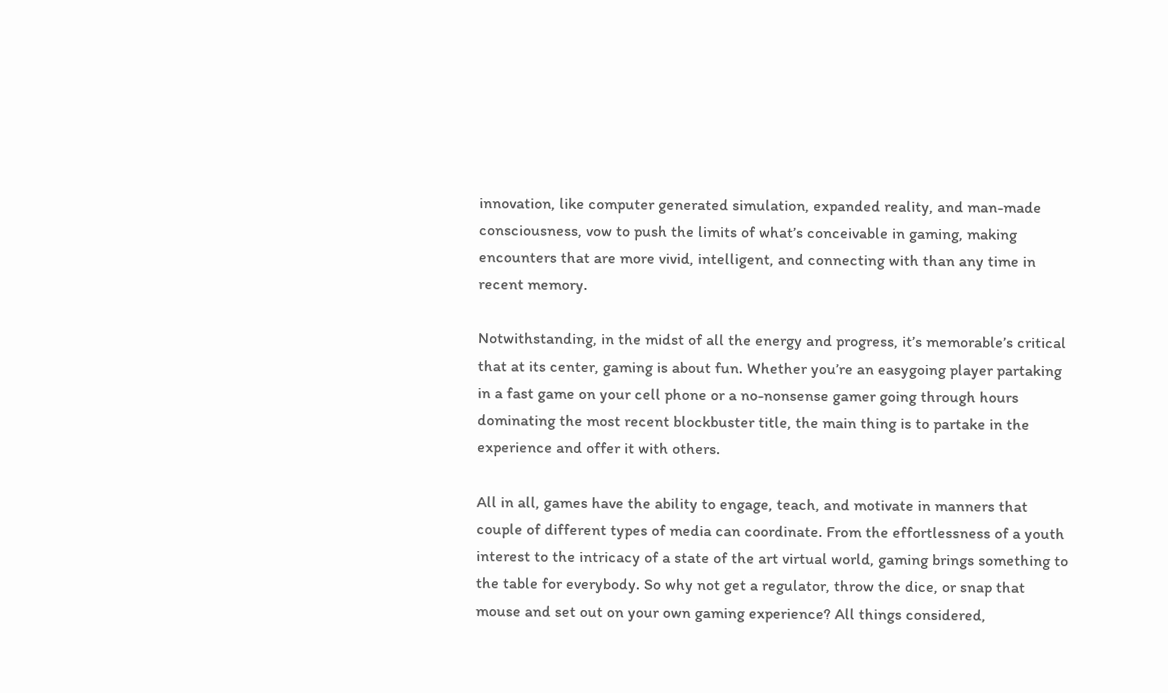innovation, like computer generated simulation, expanded reality, and man-made consciousness, vow to push the limits of what’s conceivable in gaming, making encounters that are more vivid, intelligent, and connecting with than any time in recent memory.

Notwithstanding, in the midst of all the energy and progress, it’s memorable’s critical that at its center, gaming is about fun. Whether you’re an easygoing player partaking in a fast game on your cell phone or a no-nonsense gamer going through hours dominating the most recent blockbuster title, the main thing is to partake in the experience and offer it with others.

All in all, games have the ability to engage, teach, and motivate in manners that couple of different types of media can coordinate. From the effortlessness of a youth interest to the intricacy of a state of the art virtual world, gaming brings something to the table for everybody. So why not get a regulator, throw the dice, or snap that mouse and set out on your own gaming experience? All things considered,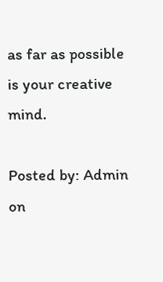as far as possible is your creative mind.

Posted by: Admin on